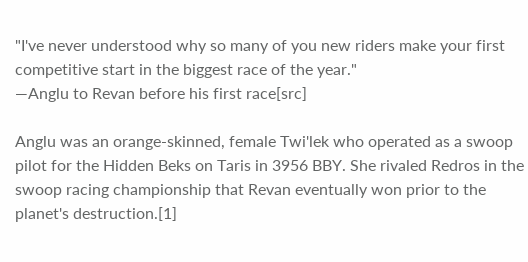"I've never understood why so many of you new riders make your first competitive start in the biggest race of the year."
―Anglu to Revan before his first race[src]

Anglu was an orange-skinned, female Twi'lek who operated as a swoop pilot for the Hidden Beks on Taris in 3956 BBY. She rivaled Redros in the swoop racing championship that Revan eventually won prior to the planet's destruction.[1]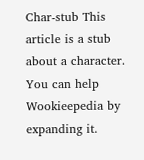Char-stub This article is a stub about a character. You can help Wookieepedia by expanding it.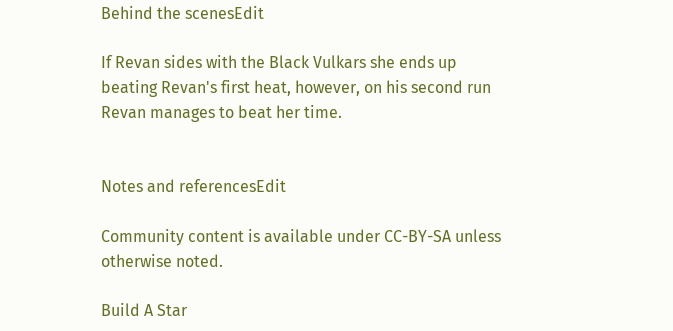Behind the scenesEdit

If Revan sides with the Black Vulkars she ends up beating Revan's first heat, however, on his second run Revan manages to beat her time.


Notes and referencesEdit

Community content is available under CC-BY-SA unless otherwise noted.

Build A Star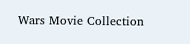Wars Movie Collection